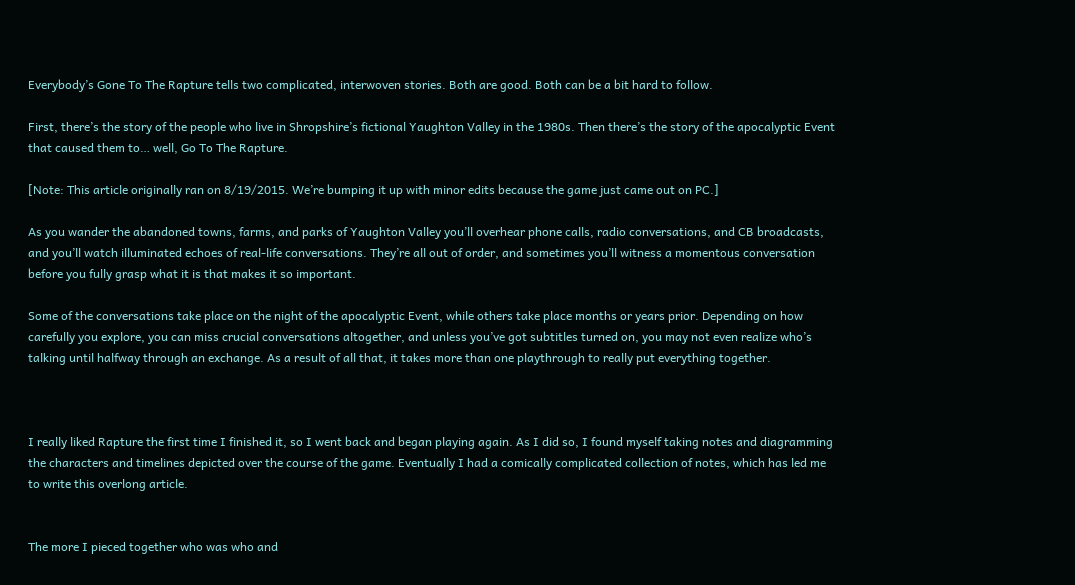Everybody’s Gone To The Rapture tells two complicated, interwoven stories. Both are good. Both can be a bit hard to follow.

First, there’s the story of the people who live in Shropshire’s fictional Yaughton Valley in the 1980s. Then there’s the story of the apocalyptic Event that caused them to… well, Go To The Rapture.

[Note: This article originally ran on 8/19/2015. We’re bumping it up with minor edits because the game just came out on PC.]

As you wander the abandoned towns, farms, and parks of Yaughton Valley you’ll overhear phone calls, radio conversations, and CB broadcasts, and you’ll watch illuminated echoes of real-life conversations. They’re all out of order, and sometimes you’ll witness a momentous conversation before you fully grasp what it is that makes it so important.

Some of the conversations take place on the night of the apocalyptic Event, while others take place months or years prior. Depending on how carefully you explore, you can miss crucial conversations altogether, and unless you’ve got subtitles turned on, you may not even realize who’s talking until halfway through an exchange. As a result of all that, it takes more than one playthrough to really put everything together.



I really liked Rapture the first time I finished it, so I went back and began playing again. As I did so, I found myself taking notes and diagramming the characters and timelines depicted over the course of the game. Eventually I had a comically complicated collection of notes, which has led me to write this overlong article.


The more I pieced together who was who and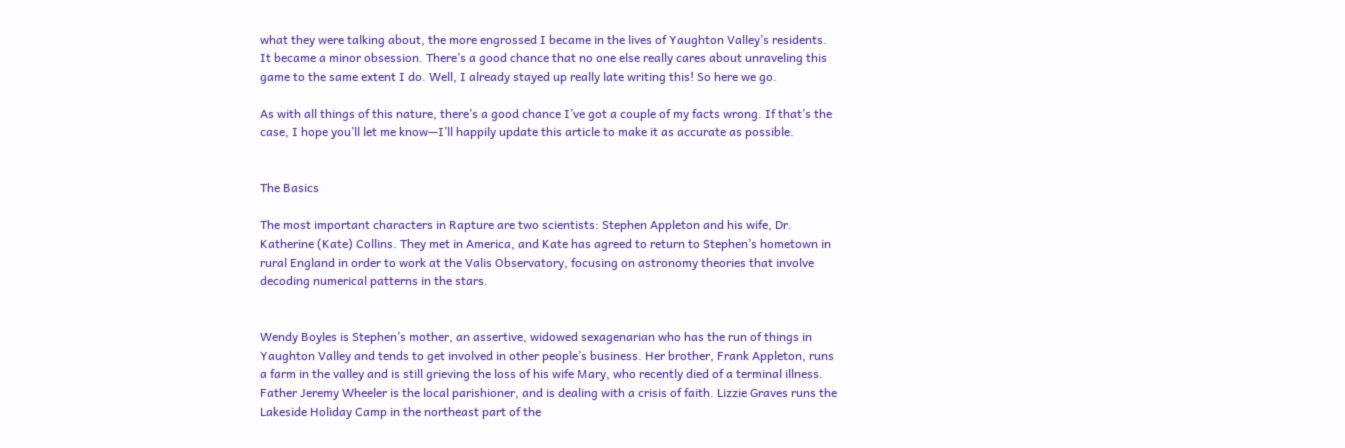what they were talking about, the more engrossed I became in the lives of Yaughton Valley’s residents. It became a minor obsession. There’s a good chance that no one else really cares about unraveling this game to the same extent I do. Well, I already stayed up really late writing this! So here we go.

As with all things of this nature, there’s a good chance I’ve got a couple of my facts wrong. If that’s the case, I hope you’ll let me know—I’ll happily update this article to make it as accurate as possible.


The Basics

The most important characters in Rapture are two scientists: Stephen Appleton and his wife, Dr. Katherine (Kate) Collins. They met in America, and Kate has agreed to return to Stephen’s hometown in rural England in order to work at the Valis Observatory, focusing on astronomy theories that involve decoding numerical patterns in the stars.


Wendy Boyles is Stephen’s mother, an assertive, widowed sexagenarian who has the run of things in Yaughton Valley and tends to get involved in other people’s business. Her brother, Frank Appleton, runs a farm in the valley and is still grieving the loss of his wife Mary, who recently died of a terminal illness. Father Jeremy Wheeler is the local parishioner, and is dealing with a crisis of faith. Lizzie Graves runs the Lakeside Holiday Camp in the northeast part of the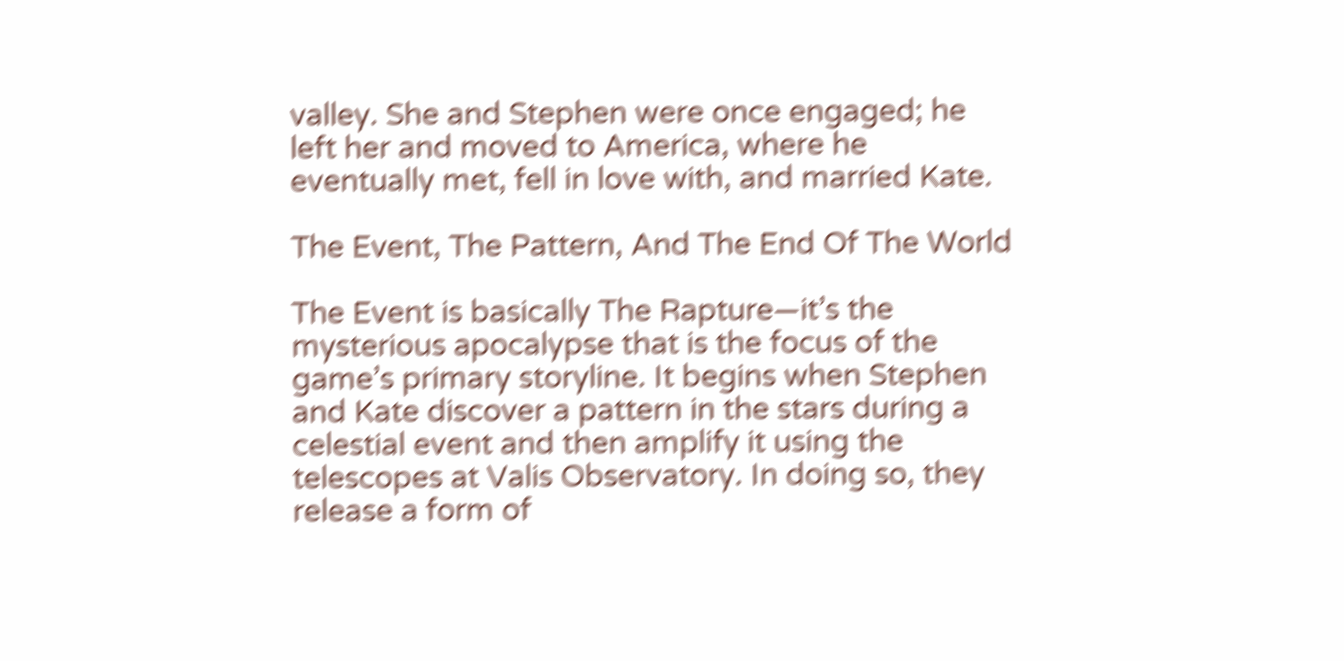valley. She and Stephen were once engaged; he left her and moved to America, where he eventually met, fell in love with, and married Kate.

The Event, The Pattern, And The End Of The World

The Event is basically The Rapture—it’s the mysterious apocalypse that is the focus of the game’s primary storyline. It begins when Stephen and Kate discover a pattern in the stars during a celestial event and then amplify it using the telescopes at Valis Observatory. In doing so, they release a form of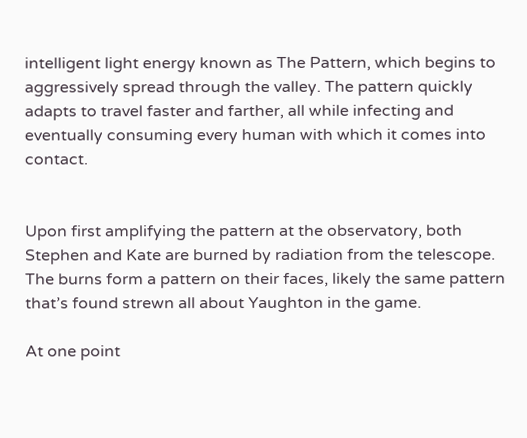intelligent light energy known as The Pattern, which begins to aggressively spread through the valley. The pattern quickly adapts to travel faster and farther, all while infecting and eventually consuming every human with which it comes into contact.


Upon first amplifying the pattern at the observatory, both Stephen and Kate are burned by radiation from the telescope. The burns form a pattern on their faces, likely the same pattern that’s found strewn all about Yaughton in the game.

At one point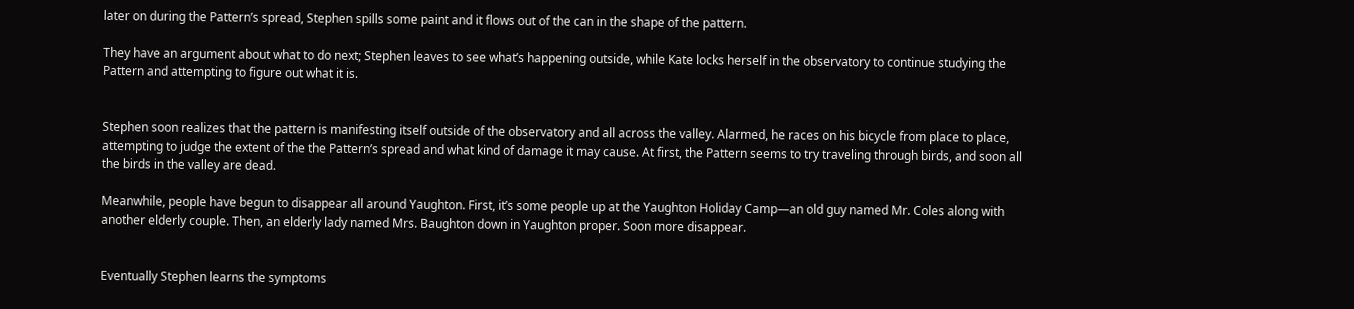later on during the Pattern’s spread, Stephen spills some paint and it flows out of the can in the shape of the pattern.

They have an argument about what to do next; Stephen leaves to see what’s happening outside, while Kate locks herself in the observatory to continue studying the Pattern and attempting to figure out what it is.


Stephen soon realizes that the pattern is manifesting itself outside of the observatory and all across the valley. Alarmed, he races on his bicycle from place to place, attempting to judge the extent of the the Pattern’s spread and what kind of damage it may cause. At first, the Pattern seems to try traveling through birds, and soon all the birds in the valley are dead.

Meanwhile, people have begun to disappear all around Yaughton. First, it’s some people up at the Yaughton Holiday Camp—an old guy named Mr. Coles along with another elderly couple. Then, an elderly lady named Mrs. Baughton down in Yaughton proper. Soon more disappear.


Eventually Stephen learns the symptoms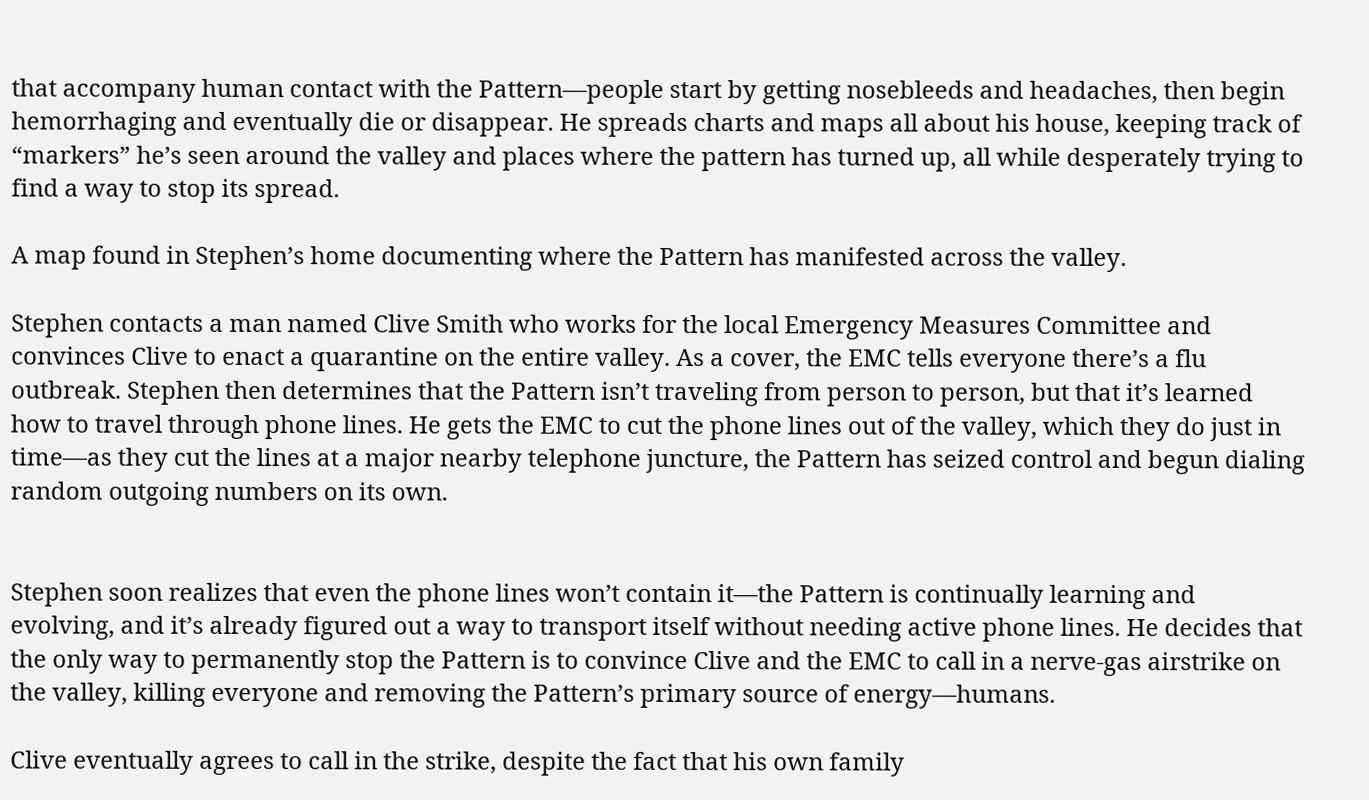that accompany human contact with the Pattern—people start by getting nosebleeds and headaches, then begin hemorrhaging and eventually die or disappear. He spreads charts and maps all about his house, keeping track of “markers” he’s seen around the valley and places where the pattern has turned up, all while desperately trying to find a way to stop its spread.

A map found in Stephen’s home documenting where the Pattern has manifested across the valley.

Stephen contacts a man named Clive Smith who works for the local Emergency Measures Committee and convinces Clive to enact a quarantine on the entire valley. As a cover, the EMC tells everyone there’s a flu outbreak. Stephen then determines that the Pattern isn’t traveling from person to person, but that it’s learned how to travel through phone lines. He gets the EMC to cut the phone lines out of the valley, which they do just in time—as they cut the lines at a major nearby telephone juncture, the Pattern has seized control and begun dialing random outgoing numbers on its own.


Stephen soon realizes that even the phone lines won’t contain it—the Pattern is continually learning and evolving, and it’s already figured out a way to transport itself without needing active phone lines. He decides that the only way to permanently stop the Pattern is to convince Clive and the EMC to call in a nerve-gas airstrike on the valley, killing everyone and removing the Pattern’s primary source of energy—humans.

Clive eventually agrees to call in the strike, despite the fact that his own family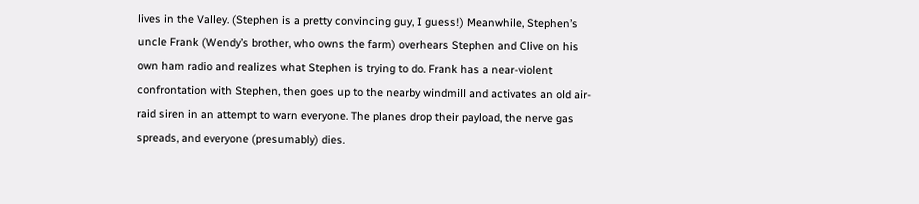lives in the Valley. (Stephen is a pretty convincing guy, I guess!) Meanwhile, Stephen’s uncle Frank (Wendy’s brother, who owns the farm) overhears Stephen and Clive on his own ham radio and realizes what Stephen is trying to do. Frank has a near-violent confrontation with Stephen, then goes up to the nearby windmill and activates an old air-raid siren in an attempt to warn everyone. The planes drop their payload, the nerve gas spreads, and everyone (presumably) dies.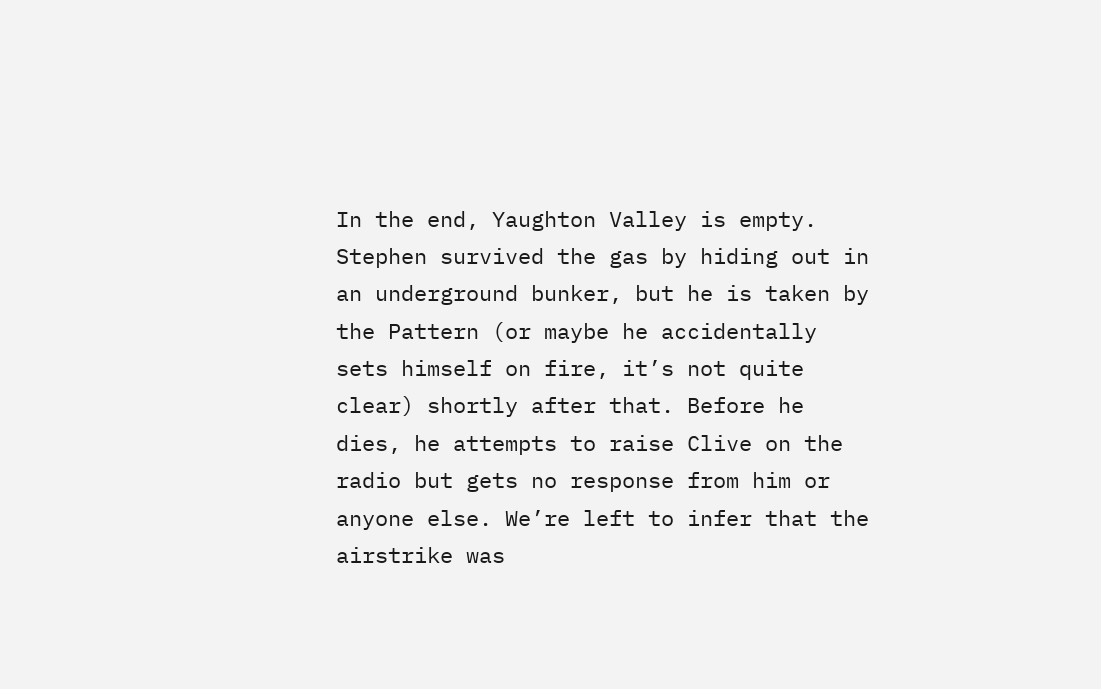In the end, Yaughton Valley is empty. Stephen survived the gas by hiding out in an underground bunker, but he is taken by the Pattern (or maybe he accidentally sets himself on fire, it’s not quite clear) shortly after that. Before he dies, he attempts to raise Clive on the radio but gets no response from him or anyone else. We’re left to infer that the airstrike was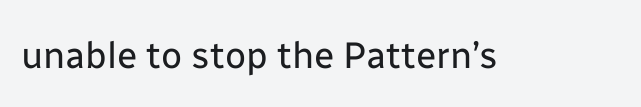unable to stop the Pattern’s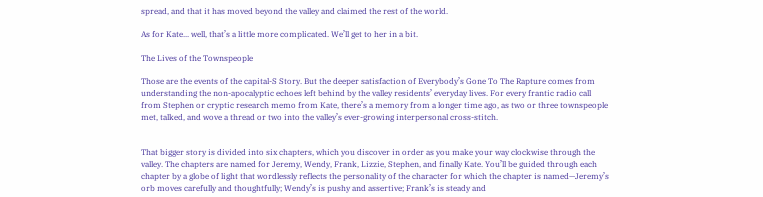spread, and that it has moved beyond the valley and claimed the rest of the world.

As for Kate... well, that’s a little more complicated. We’ll get to her in a bit.

The Lives of the Townspeople

Those are the events of the capital-S Story. But the deeper satisfaction of Everybody’s Gone To The Rapture comes from understanding the non-apocalyptic echoes left behind by the valley residents’ everyday lives. For every frantic radio call from Stephen or cryptic research memo from Kate, there’s a memory from a longer time ago, as two or three townspeople met, talked, and wove a thread or two into the valley’s ever-growing interpersonal cross-stitch.


That bigger story is divided into six chapters, which you discover in order as you make your way clockwise through the valley. The chapters are named for Jeremy, Wendy, Frank, Lizzie, Stephen, and finally Kate. You’ll be guided through each chapter by a globe of light that wordlessly reflects the personality of the character for which the chapter is named—Jeremy’s orb moves carefully and thoughtfully; Wendy’s is pushy and assertive; Frank’s is steady and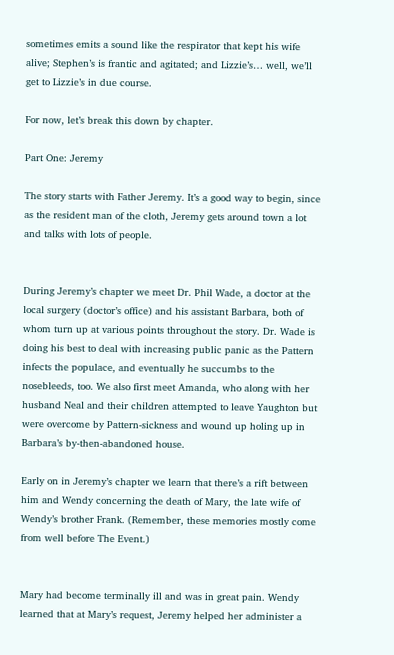sometimes emits a sound like the respirator that kept his wife alive; Stephen’s is frantic and agitated; and Lizzie’s… well, we’ll get to Lizzie’s in due course.

For now, let’s break this down by chapter.

Part One: Jeremy

The story starts with Father Jeremy. It’s a good way to begin, since as the resident man of the cloth, Jeremy gets around town a lot and talks with lots of people.


During Jeremy’s chapter we meet Dr. Phil Wade, a doctor at the local surgery (doctor’s office) and his assistant Barbara, both of whom turn up at various points throughout the story. Dr. Wade is doing his best to deal with increasing public panic as the Pattern infects the populace, and eventually he succumbs to the nosebleeds, too. We also first meet Amanda, who along with her husband Neal and their children attempted to leave Yaughton but were overcome by Pattern-sickness and wound up holing up in Barbara’s by-then-abandoned house.

Early on in Jeremy’s chapter we learn that there’s a rift between him and Wendy concerning the death of Mary, the late wife of Wendy’s brother Frank. (Remember, these memories mostly come from well before The Event.)


Mary had become terminally ill and was in great pain. Wendy learned that at Mary’s request, Jeremy helped her administer a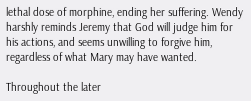lethal dose of morphine, ending her suffering. Wendy harshly reminds Jeremy that God will judge him for his actions, and seems unwilling to forgive him, regardless of what Mary may have wanted.

Throughout the later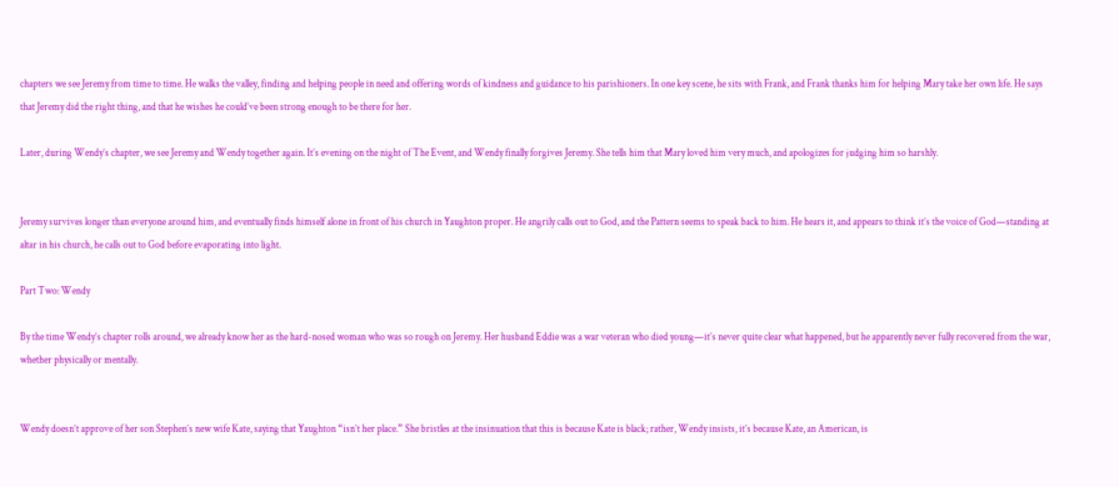chapters we see Jeremy from time to time. He walks the valley, finding and helping people in need and offering words of kindness and guidance to his parishioners. In one key scene, he sits with Frank, and Frank thanks him for helping Mary take her own life. He says that Jeremy did the right thing, and that he wishes he could’ve been strong enough to be there for her.

Later, during Wendy’s chapter, we see Jeremy and Wendy together again. It’s evening on the night of The Event, and Wendy finally forgives Jeremy. She tells him that Mary loved him very much, and apologizes for judging him so harshly.


Jeremy survives longer than everyone around him, and eventually finds himself alone in front of his church in Yaughton proper. He angrily calls out to God, and the Pattern seems to speak back to him. He hears it, and appears to think it’s the voice of God—standing at altar in his church, he calls out to God before evaporating into light.

Part Two: Wendy

By the time Wendy’s chapter rolls around, we already know her as the hard-nosed woman who was so rough on Jeremy. Her husband Eddie was a war veteran who died young—it’s never quite clear what happened, but he apparently never fully recovered from the war, whether physically or mentally.


Wendy doesn’t approve of her son Stephen’s new wife Kate, saying that Yaughton “isn’t her place.” She bristles at the insinuation that this is because Kate is black; rather, Wendy insists, it’s because Kate, an American, is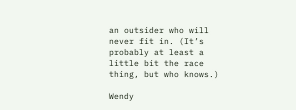an outsider who will never fit in. (It’s probably at least a little bit the race thing, but who knows.)

Wendy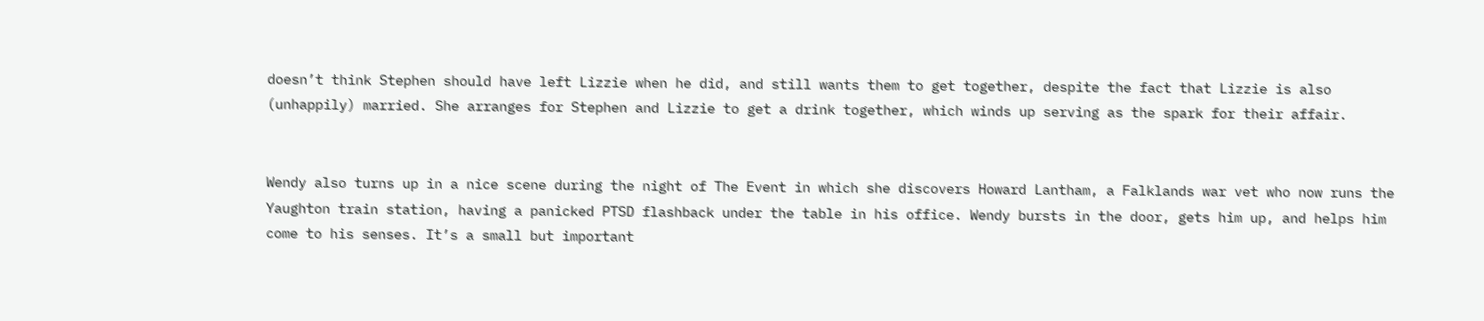doesn’t think Stephen should have left Lizzie when he did, and still wants them to get together, despite the fact that Lizzie is also (unhappily) married. She arranges for Stephen and Lizzie to get a drink together, which winds up serving as the spark for their affair.


Wendy also turns up in a nice scene during the night of The Event in which she discovers Howard Lantham, a Falklands war vet who now runs the Yaughton train station, having a panicked PTSD flashback under the table in his office. Wendy bursts in the door, gets him up, and helps him come to his senses. It’s a small but important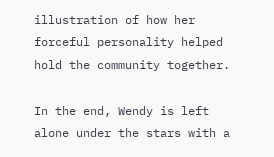illustration of how her forceful personality helped hold the community together.

In the end, Wendy is left alone under the stars with a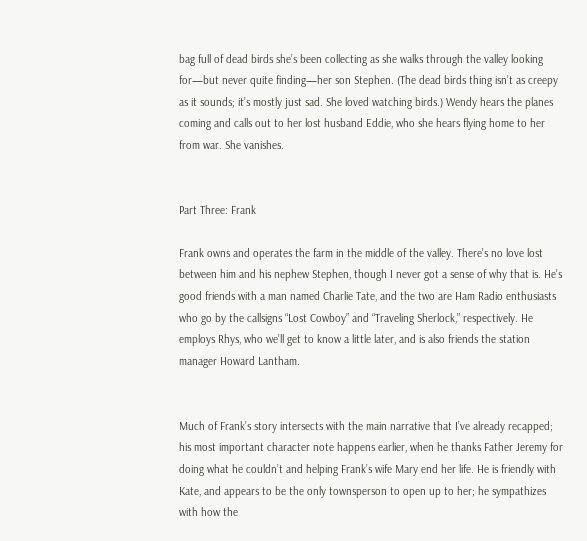bag full of dead birds she’s been collecting as she walks through the valley looking for—but never quite finding—her son Stephen. (The dead birds thing isn’t as creepy as it sounds; it’s mostly just sad. She loved watching birds.) Wendy hears the planes coming and calls out to her lost husband Eddie, who she hears flying home to her from war. She vanishes.


Part Three: Frank

Frank owns and operates the farm in the middle of the valley. There’s no love lost between him and his nephew Stephen, though I never got a sense of why that is. He’s good friends with a man named Charlie Tate, and the two are Ham Radio enthusiasts who go by the callsigns “Lost Cowboy” and “Traveling Sherlock,” respectively. He employs Rhys, who we’ll get to know a little later, and is also friends the station manager Howard Lantham.


Much of Frank’s story intersects with the main narrative that I’ve already recapped; his most important character note happens earlier, when he thanks Father Jeremy for doing what he couldn’t and helping Frank’s wife Mary end her life. He is friendly with Kate, and appears to be the only townsperson to open up to her; he sympathizes with how the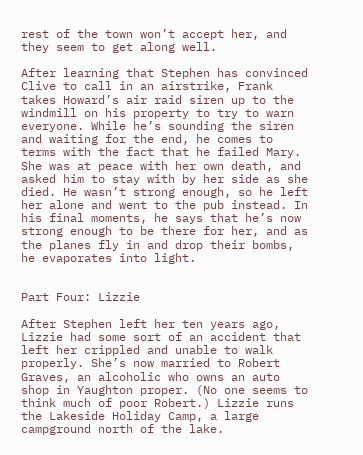rest of the town won’t accept her, and they seem to get along well.

After learning that Stephen has convinced Clive to call in an airstrike, Frank takes Howard’s air raid siren up to the windmill on his property to try to warn everyone. While he’s sounding the siren and waiting for the end, he comes to terms with the fact that he failed Mary. She was at peace with her own death, and asked him to stay with by her side as she died. He wasn’t strong enough, so he left her alone and went to the pub instead. In his final moments, he says that he’s now strong enough to be there for her, and as the planes fly in and drop their bombs, he evaporates into light.


Part Four: Lizzie

After Stephen left her ten years ago, Lizzie had some sort of an accident that left her crippled and unable to walk properly. She’s now married to Robert Graves, an alcoholic who owns an auto shop in Yaughton proper. (No one seems to think much of poor Robert.) Lizzie runs the Lakeside Holiday Camp, a large campground north of the lake.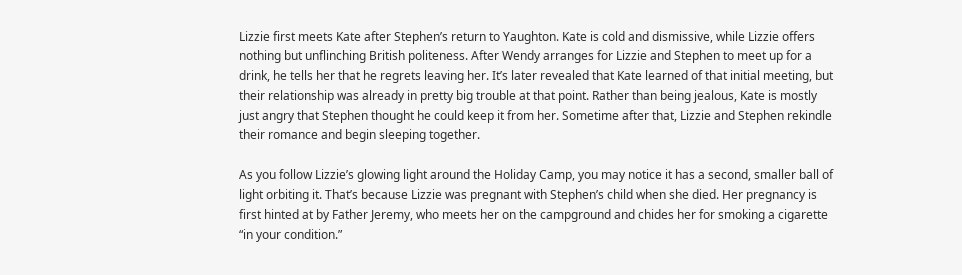Lizzie first meets Kate after Stephen’s return to Yaughton. Kate is cold and dismissive, while Lizzie offers nothing but unflinching British politeness. After Wendy arranges for Lizzie and Stephen to meet up for a drink, he tells her that he regrets leaving her. It’s later revealed that Kate learned of that initial meeting, but their relationship was already in pretty big trouble at that point. Rather than being jealous, Kate is mostly just angry that Stephen thought he could keep it from her. Sometime after that, Lizzie and Stephen rekindle their romance and begin sleeping together.

As you follow Lizzie’s glowing light around the Holiday Camp, you may notice it has a second, smaller ball of light orbiting it. That’s because Lizzie was pregnant with Stephen’s child when she died. Her pregnancy is first hinted at by Father Jeremy, who meets her on the campground and chides her for smoking a cigarette “in your condition.”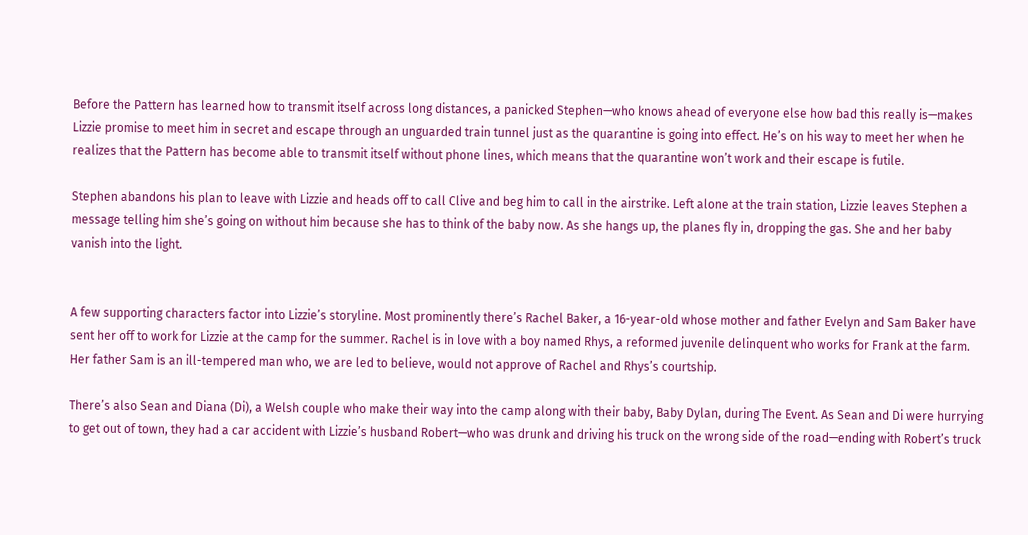Before the Pattern has learned how to transmit itself across long distances, a panicked Stephen—who knows ahead of everyone else how bad this really is—makes Lizzie promise to meet him in secret and escape through an unguarded train tunnel just as the quarantine is going into effect. He’s on his way to meet her when he realizes that the Pattern has become able to transmit itself without phone lines, which means that the quarantine won’t work and their escape is futile.

Stephen abandons his plan to leave with Lizzie and heads off to call Clive and beg him to call in the airstrike. Left alone at the train station, Lizzie leaves Stephen a message telling him she’s going on without him because she has to think of the baby now. As she hangs up, the planes fly in, dropping the gas. She and her baby vanish into the light.


A few supporting characters factor into Lizzie’s storyline. Most prominently there’s Rachel Baker, a 16-year-old whose mother and father Evelyn and Sam Baker have sent her off to work for Lizzie at the camp for the summer. Rachel is in love with a boy named Rhys, a reformed juvenile delinquent who works for Frank at the farm. Her father Sam is an ill-tempered man who, we are led to believe, would not approve of Rachel and Rhys’s courtship.

There’s also Sean and Diana (Di), a Welsh couple who make their way into the camp along with their baby, Baby Dylan, during The Event. As Sean and Di were hurrying to get out of town, they had a car accident with Lizzie’s husband Robert—who was drunk and driving his truck on the wrong side of the road—ending with Robert’s truck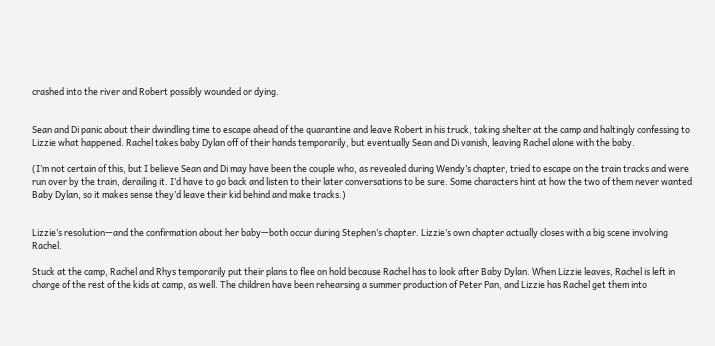crashed into the river and Robert possibly wounded or dying.


Sean and Di panic about their dwindling time to escape ahead of the quarantine and leave Robert in his truck, taking shelter at the camp and haltingly confessing to Lizzie what happened. Rachel takes baby Dylan off of their hands temporarily, but eventually Sean and Di vanish, leaving Rachel alone with the baby.

(I’m not certain of this, but I believe Sean and Di may have been the couple who, as revealed during Wendy’s chapter, tried to escape on the train tracks and were run over by the train, derailing it. I’d have to go back and listen to their later conversations to be sure. Some characters hint at how the two of them never wanted Baby Dylan, so it makes sense they’d leave their kid behind and make tracks.)


Lizzie’s resolution—and the confirmation about her baby—both occur during Stephen’s chapter. Lizzie’s own chapter actually closes with a big scene involving Rachel.

Stuck at the camp, Rachel and Rhys temporarily put their plans to flee on hold because Rachel has to look after Baby Dylan. When Lizzie leaves, Rachel is left in charge of the rest of the kids at camp, as well. The children have been rehearsing a summer production of Peter Pan, and Lizzie has Rachel get them into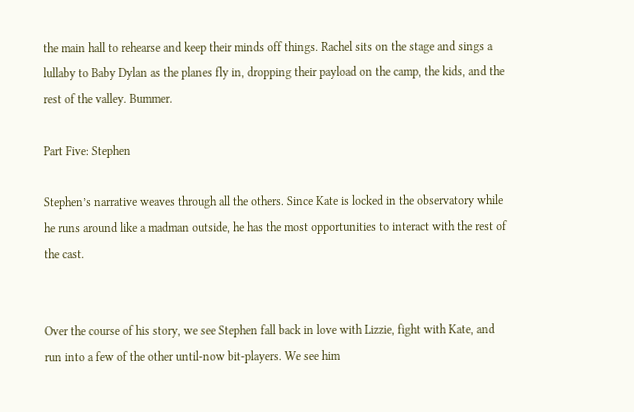the main hall to rehearse and keep their minds off things. Rachel sits on the stage and sings a lullaby to Baby Dylan as the planes fly in, dropping their payload on the camp, the kids, and the rest of the valley. Bummer.

Part Five: Stephen

Stephen’s narrative weaves through all the others. Since Kate is locked in the observatory while he runs around like a madman outside, he has the most opportunities to interact with the rest of the cast.


Over the course of his story, we see Stephen fall back in love with Lizzie, fight with Kate, and run into a few of the other until-now bit-players. We see him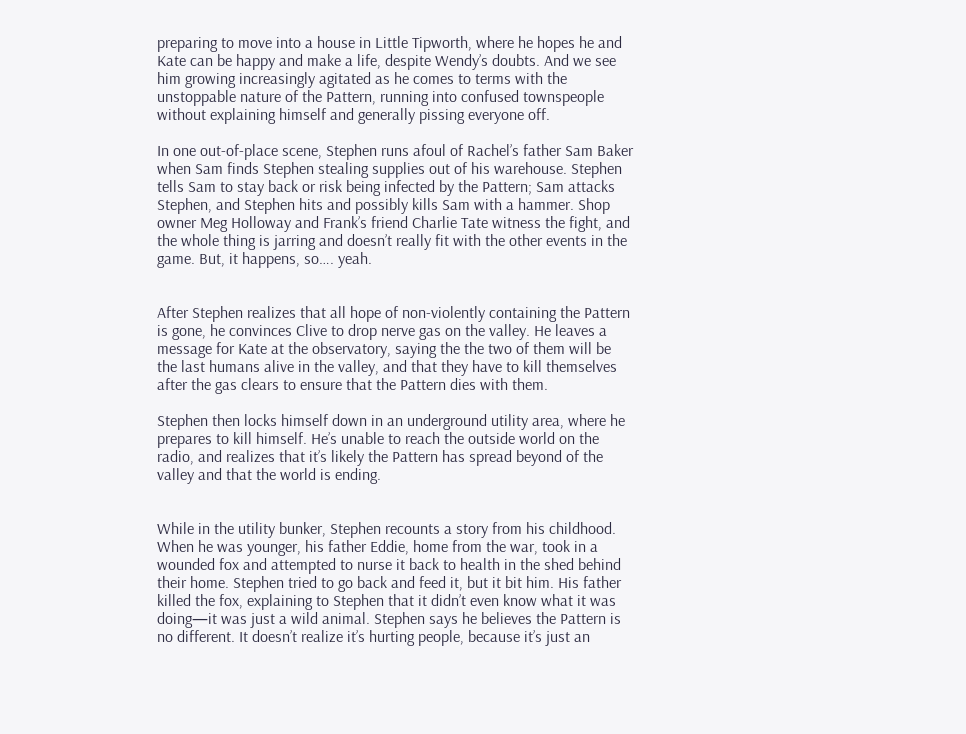preparing to move into a house in Little Tipworth, where he hopes he and Kate can be happy and make a life, despite Wendy’s doubts. And we see him growing increasingly agitated as he comes to terms with the unstoppable nature of the Pattern, running into confused townspeople without explaining himself and generally pissing everyone off.

In one out-of-place scene, Stephen runs afoul of Rachel’s father Sam Baker when Sam finds Stephen stealing supplies out of his warehouse. Stephen tells Sam to stay back or risk being infected by the Pattern; Sam attacks Stephen, and Stephen hits and possibly kills Sam with a hammer. Shop owner Meg Holloway and Frank’s friend Charlie Tate witness the fight, and the whole thing is jarring and doesn’t really fit with the other events in the game. But, it happens, so…. yeah.


After Stephen realizes that all hope of non-violently containing the Pattern is gone, he convinces Clive to drop nerve gas on the valley. He leaves a message for Kate at the observatory, saying the the two of them will be the last humans alive in the valley, and that they have to kill themselves after the gas clears to ensure that the Pattern dies with them.

Stephen then locks himself down in an underground utility area, where he prepares to kill himself. He’s unable to reach the outside world on the radio, and realizes that it’s likely the Pattern has spread beyond of the valley and that the world is ending.


While in the utility bunker, Stephen recounts a story from his childhood. When he was younger, his father Eddie, home from the war, took in a wounded fox and attempted to nurse it back to health in the shed behind their home. Stephen tried to go back and feed it, but it bit him. His father killed the fox, explaining to Stephen that it didn’t even know what it was doing—it was just a wild animal. Stephen says he believes the Pattern is no different. It doesn’t realize it’s hurting people, because it’s just an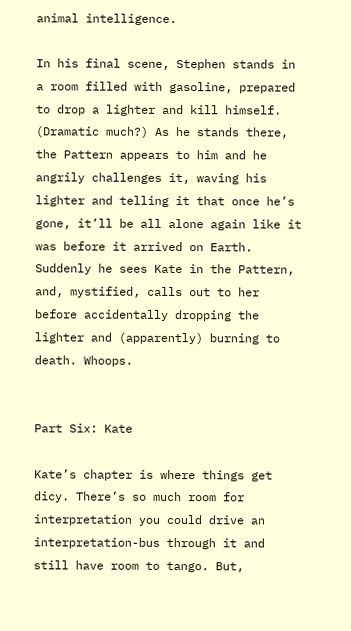animal intelligence.

In his final scene, Stephen stands in a room filled with gasoline, prepared to drop a lighter and kill himself. (Dramatic much?) As he stands there, the Pattern appears to him and he angrily challenges it, waving his lighter and telling it that once he’s gone, it’ll be all alone again like it was before it arrived on Earth. Suddenly he sees Kate in the Pattern, and, mystified, calls out to her before accidentally dropping the lighter and (apparently) burning to death. Whoops.


Part Six: Kate

Kate’s chapter is where things get dicy. There’s so much room for interpretation you could drive an interpretation-bus through it and still have room to tango. But,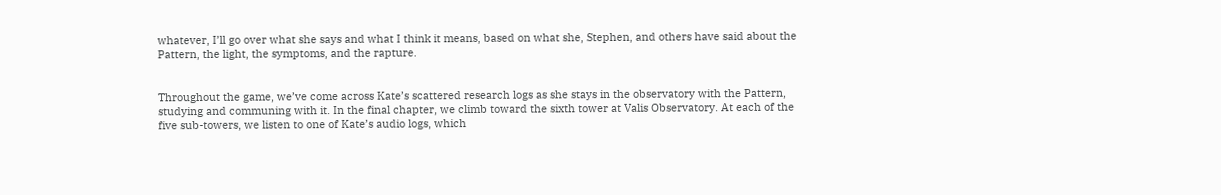whatever, I’ll go over what she says and what I think it means, based on what she, Stephen, and others have said about the Pattern, the light, the symptoms, and the rapture.


Throughout the game, we’ve come across Kate’s scattered research logs as she stays in the observatory with the Pattern, studying and communing with it. In the final chapter, we climb toward the sixth tower at Valis Observatory. At each of the five sub-towers, we listen to one of Kate’s audio logs, which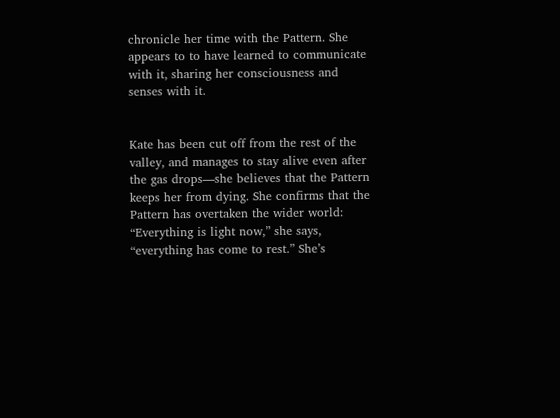chronicle her time with the Pattern. She appears to to have learned to communicate with it, sharing her consciousness and senses with it.


Kate has been cut off from the rest of the valley, and manages to stay alive even after the gas drops—she believes that the Pattern keeps her from dying. She confirms that the Pattern has overtaken the wider world: “Everything is light now,” she says, “everything has come to rest.” She’s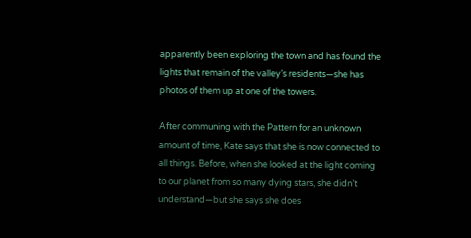apparently been exploring the town and has found the lights that remain of the valley’s residents—she has photos of them up at one of the towers.

After communing with the Pattern for an unknown amount of time, Kate says that she is now connected to all things. Before, when she looked at the light coming to our planet from so many dying stars, she didn’t understand—but she says she does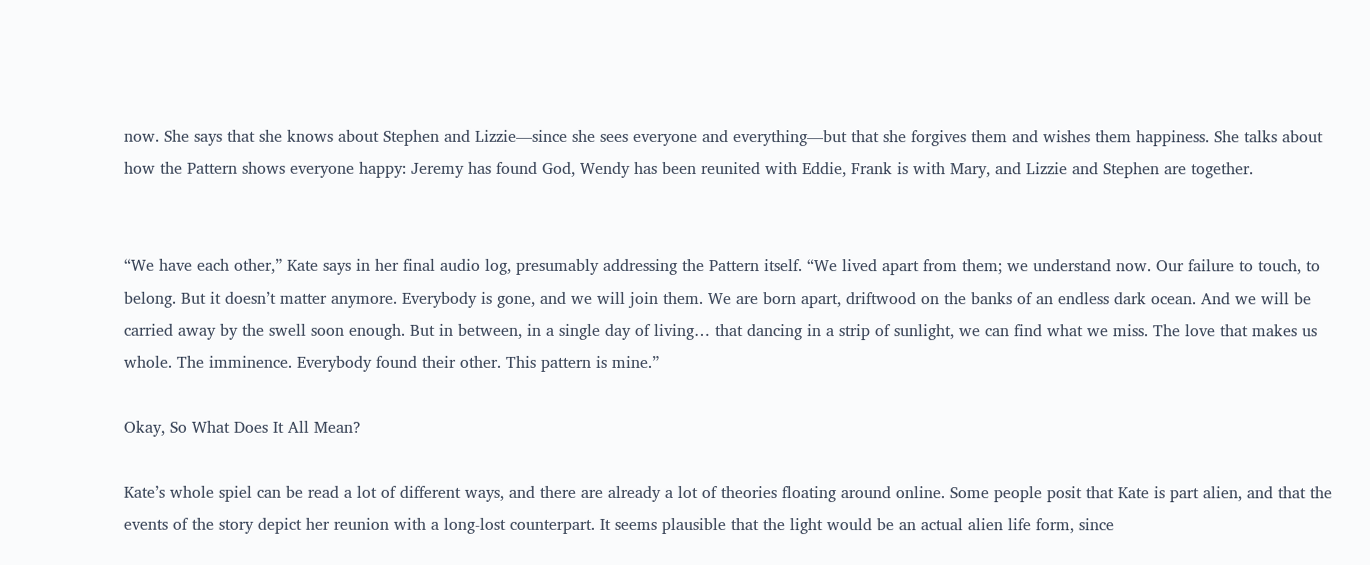now. She says that she knows about Stephen and Lizzie—since she sees everyone and everything—but that she forgives them and wishes them happiness. She talks about how the Pattern shows everyone happy: Jeremy has found God, Wendy has been reunited with Eddie, Frank is with Mary, and Lizzie and Stephen are together.


“We have each other,” Kate says in her final audio log, presumably addressing the Pattern itself. “We lived apart from them; we understand now. Our failure to touch, to belong. But it doesn’t matter anymore. Everybody is gone, and we will join them. We are born apart, driftwood on the banks of an endless dark ocean. And we will be carried away by the swell soon enough. But in between, in a single day of living… that dancing in a strip of sunlight, we can find what we miss. The love that makes us whole. The imminence. Everybody found their other. This pattern is mine.”

Okay, So What Does It All Mean?

Kate’s whole spiel can be read a lot of different ways, and there are already a lot of theories floating around online. Some people posit that Kate is part alien, and that the events of the story depict her reunion with a long-lost counterpart. It seems plausible that the light would be an actual alien life form, since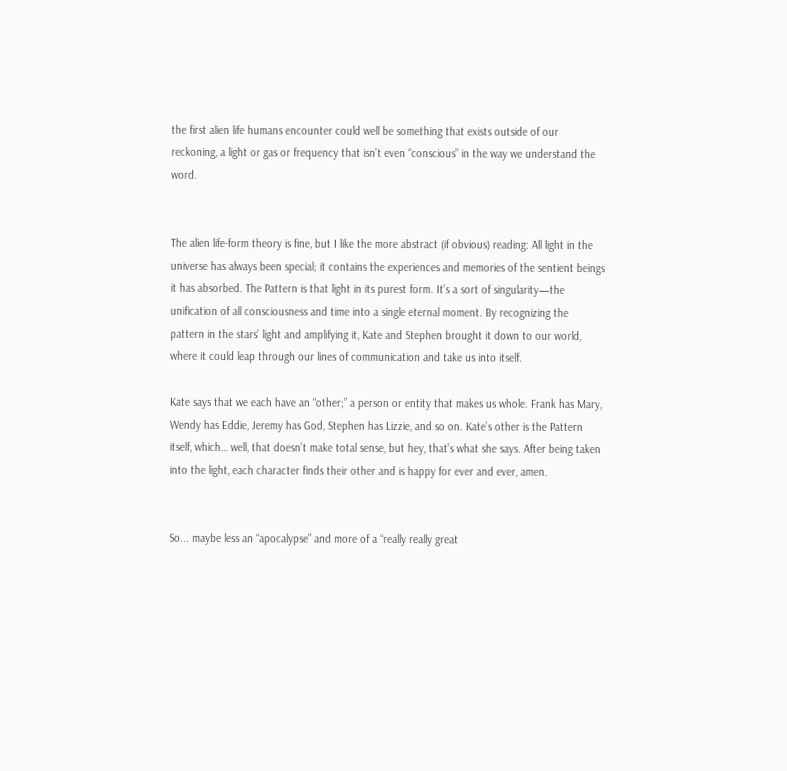the first alien life humans encounter could well be something that exists outside of our reckoning, a light or gas or frequency that isn’t even “conscious” in the way we understand the word.


The alien life-form theory is fine, but I like the more abstract (if obvious) reading: All light in the universe has always been special; it contains the experiences and memories of the sentient beings it has absorbed. The Pattern is that light in its purest form. It’s a sort of singularity—the unification of all consciousness and time into a single eternal moment. By recognizing the pattern in the stars’ light and amplifying it, Kate and Stephen brought it down to our world, where it could leap through our lines of communication and take us into itself.

Kate says that we each have an “other;” a person or entity that makes us whole. Frank has Mary, Wendy has Eddie, Jeremy has God, Stephen has Lizzie, and so on. Kate’s other is the Pattern itself, which… well, that doesn’t make total sense, but hey, that’s what she says. After being taken into the light, each character finds their other and is happy for ever and ever, amen.


So... maybe less an “apocalypse” and more of a “really really great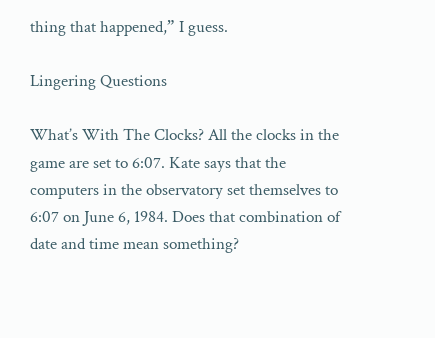thing that happened,” I guess.

Lingering Questions

What’s With The Clocks? All the clocks in the game are set to 6:07. Kate says that the computers in the observatory set themselves to 6:07 on June 6, 1984. Does that combination of date and time mean something?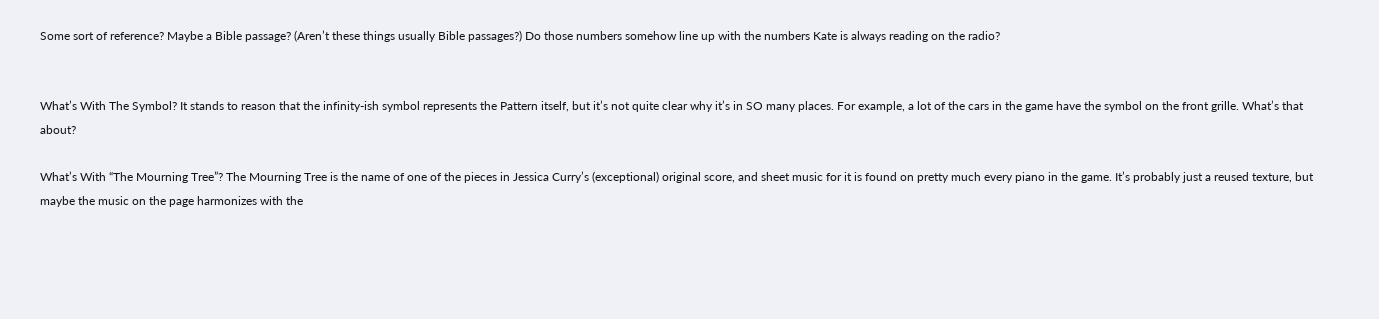Some sort of reference? Maybe a Bible passage? (Aren’t these things usually Bible passages?) Do those numbers somehow line up with the numbers Kate is always reading on the radio?


What’s With The Symbol? It stands to reason that the infinity-ish symbol represents the Pattern itself, but it’s not quite clear why it’s in SO many places. For example, a lot of the cars in the game have the symbol on the front grille. What’s that about?

What’s With “The Mourning Tree”? The Mourning Tree is the name of one of the pieces in Jessica Curry’s (exceptional) original score, and sheet music for it is found on pretty much every piano in the game. It’s probably just a reused texture, but maybe the music on the page harmonizes with the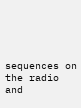sequences on the radio and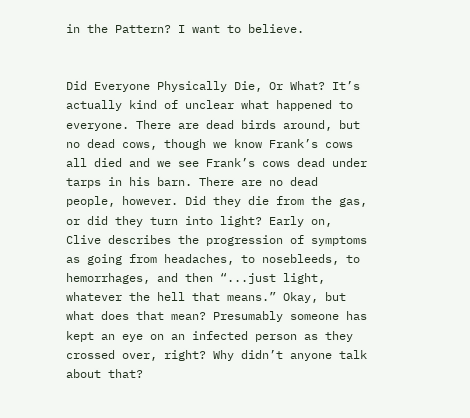in the Pattern? I want to believe.


Did Everyone Physically Die, Or What? It’s actually kind of unclear what happened to everyone. There are dead birds around, but no dead cows, though we know Frank’s cows all died and we see Frank’s cows dead under tarps in his barn. There are no dead people, however. Did they die from the gas, or did they turn into light? Early on, Clive describes the progression of symptoms as going from headaches, to nosebleeds, to hemorrhages, and then “...just light, whatever the hell that means.” Okay, but what does that mean? Presumably someone has kept an eye on an infected person as they crossed over, right? Why didn’t anyone talk about that?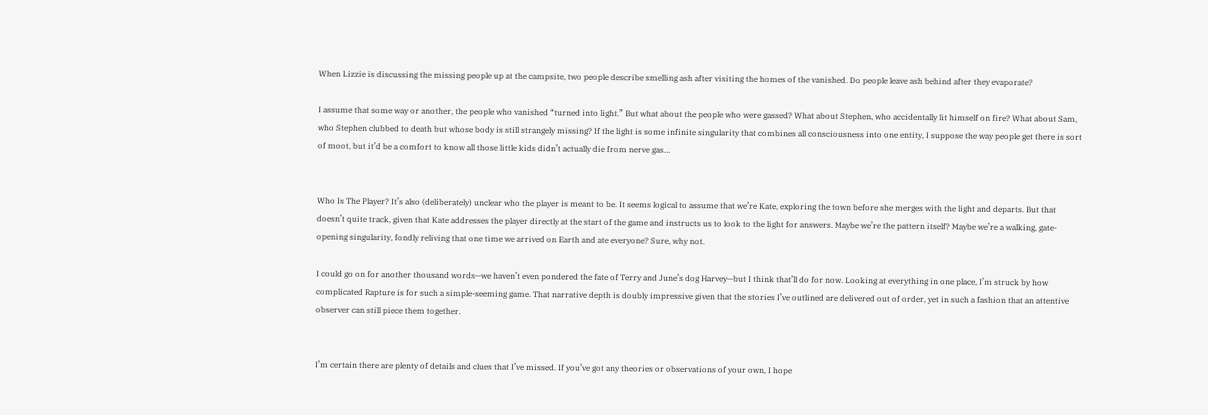When Lizzie is discussing the missing people up at the campsite, two people describe smelling ash after visiting the homes of the vanished. Do people leave ash behind after they evaporate?

I assume that some way or another, the people who vanished “turned into light.” But what about the people who were gassed? What about Stephen, who accidentally lit himself on fire? What about Sam, who Stephen clubbed to death but whose body is still strangely missing? If the light is some infinite singularity that combines all consciousness into one entity, I suppose the way people get there is sort of moot, but it’d be a comfort to know all those little kids didn’t actually die from nerve gas…


Who Is The Player? It’s also (deliberately) unclear who the player is meant to be. It seems logical to assume that we’re Kate, exploring the town before she merges with the light and departs. But that doesn’t quite track, given that Kate addresses the player directly at the start of the game and instructs us to look to the light for answers. Maybe we’re the pattern itself? Maybe we’re a walking, gate-opening singularity, fondly reliving that one time we arrived on Earth and ate everyone? Sure, why not.

I could go on for another thousand words—we haven’t even pondered the fate of Terry and June’s dog Harvey—but I think that’ll do for now. Looking at everything in one place, I’m struck by how complicated Rapture is for such a simple-seeming game. That narrative depth is doubly impressive given that the stories I’ve outlined are delivered out of order, yet in such a fashion that an attentive observer can still piece them together.


I’m certain there are plenty of details and clues that I’ve missed. If you’ve got any theories or observations of your own, I hope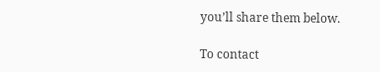you’ll share them below.

To contact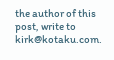the author of this post, write to kirk@kotaku.com.